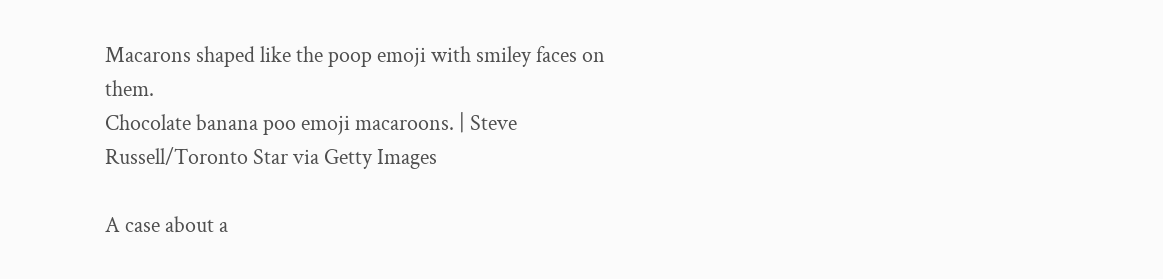Macarons shaped like the poop emoji with smiley faces on them.
Chocolate banana poo emoji macaroons. | Steve Russell/Toronto Star via Getty Images

A case about a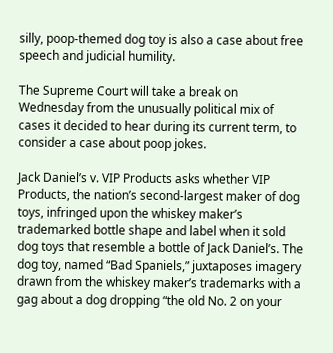silly, poop-themed dog toy is also a case about free speech and judicial humility.

The Supreme Court will take a break on Wednesday from the unusually political mix of cases it decided to hear during its current term, to consider a case about poop jokes.

Jack Daniel’s v. VIP Products asks whether VIP Products, the nation’s second-largest maker of dog toys, infringed upon the whiskey maker’s trademarked bottle shape and label when it sold dog toys that resemble a bottle of Jack Daniel’s. The dog toy, named “Bad Spaniels,” juxtaposes imagery drawn from the whiskey maker’s trademarks with a gag about a dog dropping “the old No. 2 on your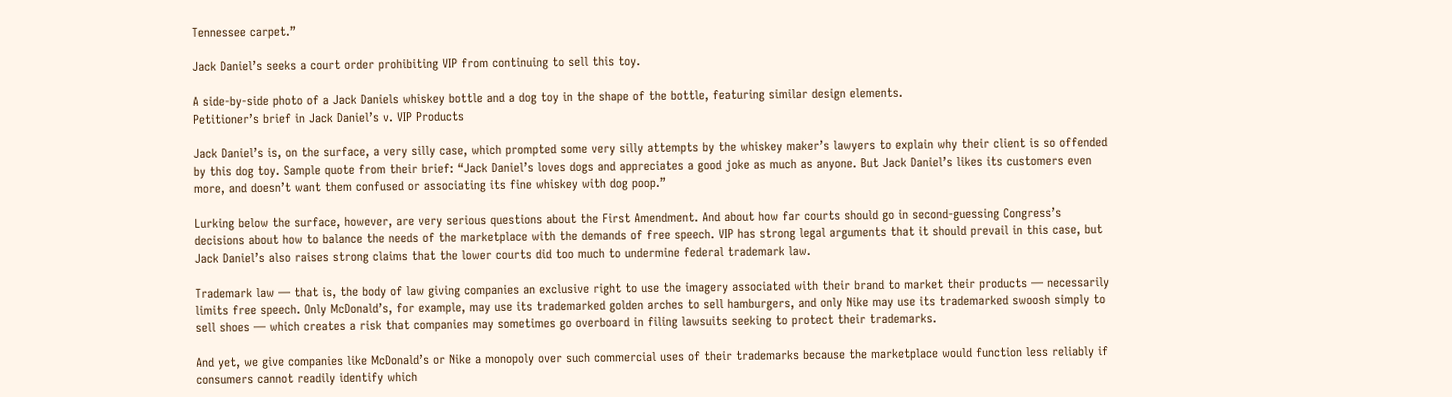Tennessee carpet.”

Jack Daniel’s seeks a court order prohibiting VIP from continuing to sell this toy.

A side-by-side photo of a Jack Daniels whiskey bottle and a dog toy in the shape of the bottle, featuring similar design elements.
Petitioner’s brief in Jack Daniel’s v. VIP Products

Jack Daniel’s is, on the surface, a very silly case, which prompted some very silly attempts by the whiskey maker’s lawyers to explain why their client is so offended by this dog toy. Sample quote from their brief: “Jack Daniel’s loves dogs and appreciates a good joke as much as anyone. But Jack Daniel’s likes its customers even more, and doesn’t want them confused or associating its fine whiskey with dog poop.”

Lurking below the surface, however, are very serious questions about the First Amendment. And about how far courts should go in second-guessing Congress’s decisions about how to balance the needs of the marketplace with the demands of free speech. VIP has strong legal arguments that it should prevail in this case, but Jack Daniel’s also raises strong claims that the lower courts did too much to undermine federal trademark law.

Trademark law — that is, the body of law giving companies an exclusive right to use the imagery associated with their brand to market their products — necessarily limits free speech. Only McDonald’s, for example, may use its trademarked golden arches to sell hamburgers, and only Nike may use its trademarked swoosh simply to sell shoes — which creates a risk that companies may sometimes go overboard in filing lawsuits seeking to protect their trademarks.

And yet, we give companies like McDonald’s or Nike a monopoly over such commercial uses of their trademarks because the marketplace would function less reliably if consumers cannot readily identify which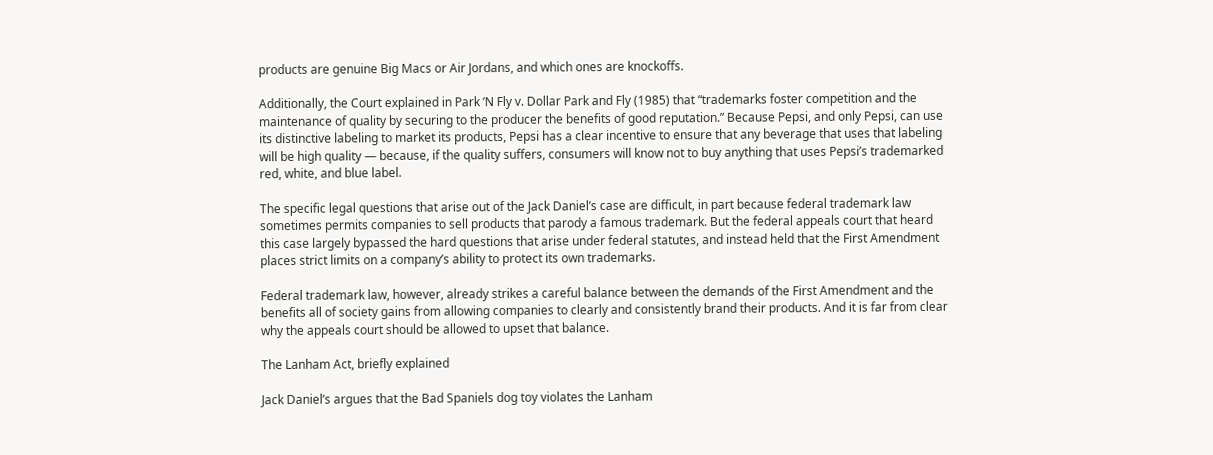products are genuine Big Macs or Air Jordans, and which ones are knockoffs.

Additionally, the Court explained in Park ’N Fly v. Dollar Park and Fly (1985) that “trademarks foster competition and the maintenance of quality by securing to the producer the benefits of good reputation.” Because Pepsi, and only Pepsi, can use its distinctive labeling to market its products, Pepsi has a clear incentive to ensure that any beverage that uses that labeling will be high quality — because, if the quality suffers, consumers will know not to buy anything that uses Pepsi’s trademarked red, white, and blue label.

The specific legal questions that arise out of the Jack Daniel’s case are difficult, in part because federal trademark law sometimes permits companies to sell products that parody a famous trademark. But the federal appeals court that heard this case largely bypassed the hard questions that arise under federal statutes, and instead held that the First Amendment places strict limits on a company’s ability to protect its own trademarks.

Federal trademark law, however, already strikes a careful balance between the demands of the First Amendment and the benefits all of society gains from allowing companies to clearly and consistently brand their products. And it is far from clear why the appeals court should be allowed to upset that balance.

The Lanham Act, briefly explained

Jack Daniel’s argues that the Bad Spaniels dog toy violates the Lanham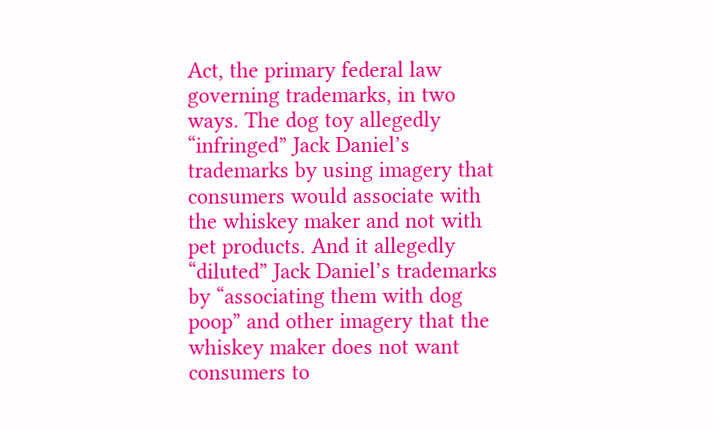Act, the primary federal law governing trademarks, in two ways. The dog toy allegedly “infringed” Jack Daniel’s trademarks by using imagery that consumers would associate with the whiskey maker and not with pet products. And it allegedly “diluted” Jack Daniel’s trademarks by “associating them with dog poop” and other imagery that the whiskey maker does not want consumers to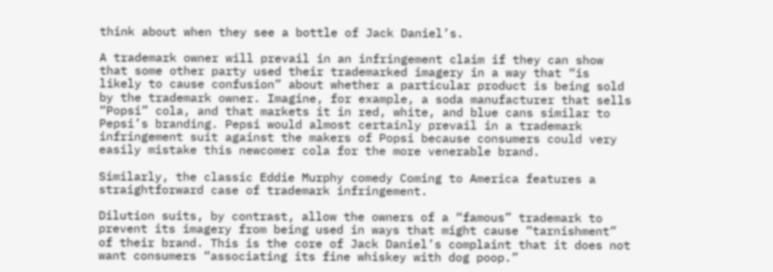think about when they see a bottle of Jack Daniel’s.

A trademark owner will prevail in an infringement claim if they can show that some other party used their trademarked imagery in a way that “is likely to cause confusion” about whether a particular product is being sold by the trademark owner. Imagine, for example, a soda manufacturer that sells “Popsi” cola, and that markets it in red, white, and blue cans similar to Pepsi’s branding. Pepsi would almost certainly prevail in a trademark infringement suit against the makers of Popsi because consumers could very easily mistake this newcomer cola for the more venerable brand.

Similarly, the classic Eddie Murphy comedy Coming to America features a straightforward case of trademark infringement.

Dilution suits, by contrast, allow the owners of a “famous” trademark to prevent its imagery from being used in ways that might cause “tarnishment” of their brand. This is the core of Jack Daniel’s complaint that it does not want consumers “associating its fine whiskey with dog poop.”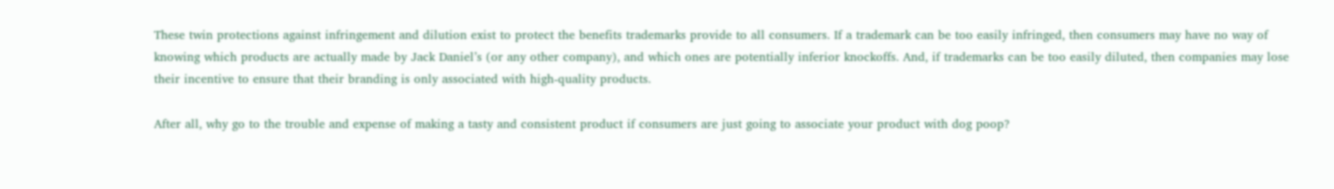These twin protections against infringement and dilution exist to protect the benefits trademarks provide to all consumers. If a trademark can be too easily infringed, then consumers may have no way of knowing which products are actually made by Jack Daniel’s (or any other company), and which ones are potentially inferior knockoffs. And, if trademarks can be too easily diluted, then companies may lose their incentive to ensure that their branding is only associated with high-quality products.

After all, why go to the trouble and expense of making a tasty and consistent product if consumers are just going to associate your product with dog poop?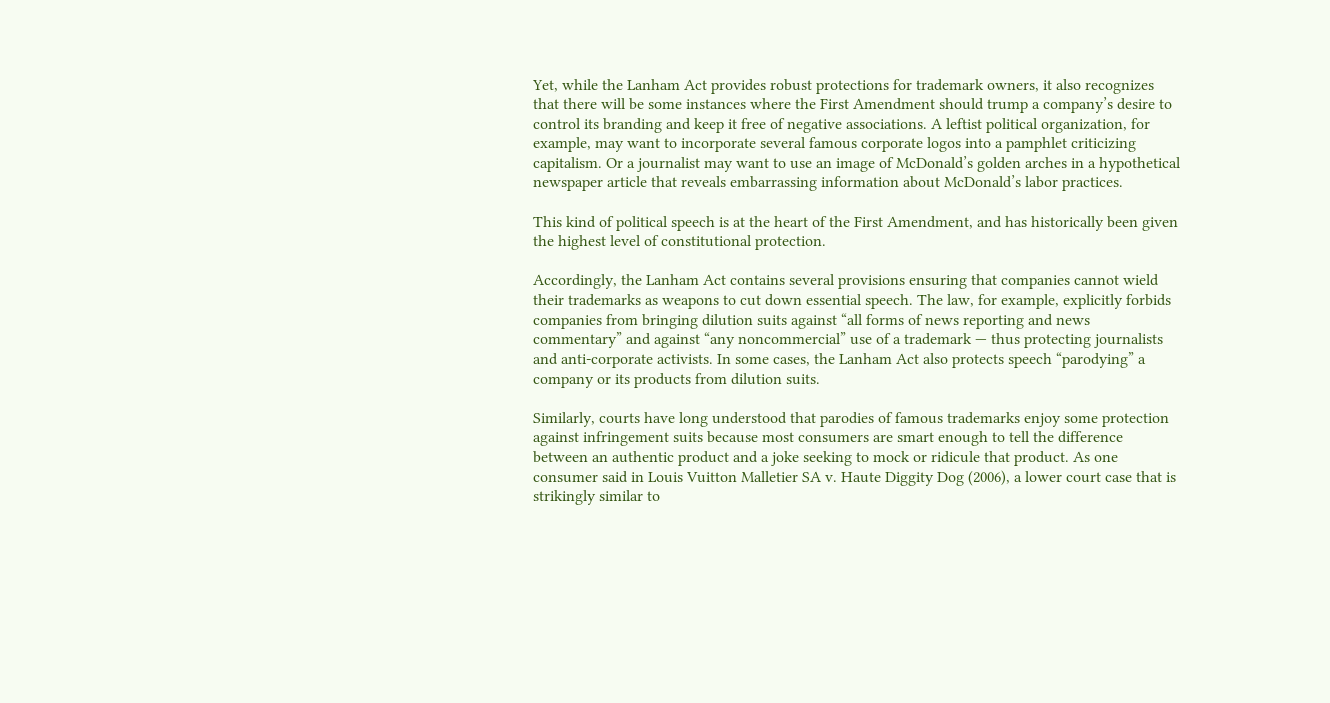Yet, while the Lanham Act provides robust protections for trademark owners, it also recognizes that there will be some instances where the First Amendment should trump a company’s desire to control its branding and keep it free of negative associations. A leftist political organization, for example, may want to incorporate several famous corporate logos into a pamphlet criticizing capitalism. Or a journalist may want to use an image of McDonald’s golden arches in a hypothetical newspaper article that reveals embarrassing information about McDonald’s labor practices.

This kind of political speech is at the heart of the First Amendment, and has historically been given the highest level of constitutional protection.

Accordingly, the Lanham Act contains several provisions ensuring that companies cannot wield their trademarks as weapons to cut down essential speech. The law, for example, explicitly forbids companies from bringing dilution suits against “all forms of news reporting and news commentary” and against “any noncommercial” use of a trademark — thus protecting journalists and anti-corporate activists. In some cases, the Lanham Act also protects speech “parodying” a company or its products from dilution suits.

Similarly, courts have long understood that parodies of famous trademarks enjoy some protection against infringement suits because most consumers are smart enough to tell the difference between an authentic product and a joke seeking to mock or ridicule that product. As one consumer said in Louis Vuitton Malletier SA v. Haute Diggity Dog (2006), a lower court case that is strikingly similar to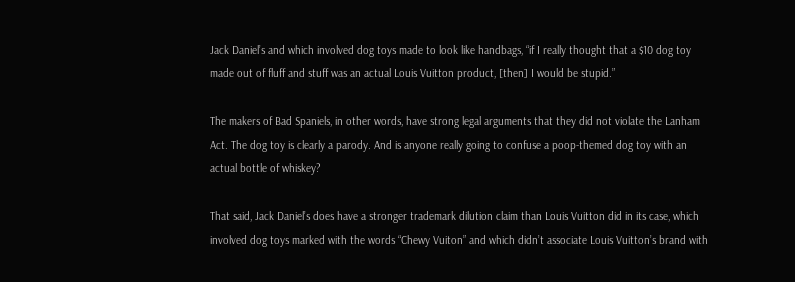Jack Daniel’s and which involved dog toys made to look like handbags, “if I really thought that a $10 dog toy made out of fluff and stuff was an actual Louis Vuitton product, [then] I would be stupid.”

The makers of Bad Spaniels, in other words, have strong legal arguments that they did not violate the Lanham Act. The dog toy is clearly a parody. And is anyone really going to confuse a poop-themed dog toy with an actual bottle of whiskey?

That said, Jack Daniel’s does have a stronger trademark dilution claim than Louis Vuitton did in its case, which involved dog toys marked with the words “Chewy Vuiton” and which didn’t associate Louis Vuitton’s brand with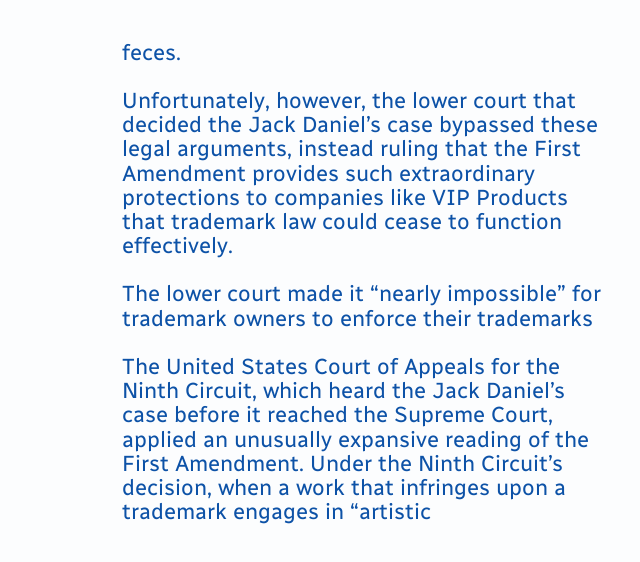feces.

Unfortunately, however, the lower court that decided the Jack Daniel’s case bypassed these legal arguments, instead ruling that the First Amendment provides such extraordinary protections to companies like VIP Products that trademark law could cease to function effectively.

The lower court made it “nearly impossible” for trademark owners to enforce their trademarks

The United States Court of Appeals for the Ninth Circuit, which heard the Jack Daniel’s case before it reached the Supreme Court, applied an unusually expansive reading of the First Amendment. Under the Ninth Circuit’s decision, when a work that infringes upon a trademark engages in “artistic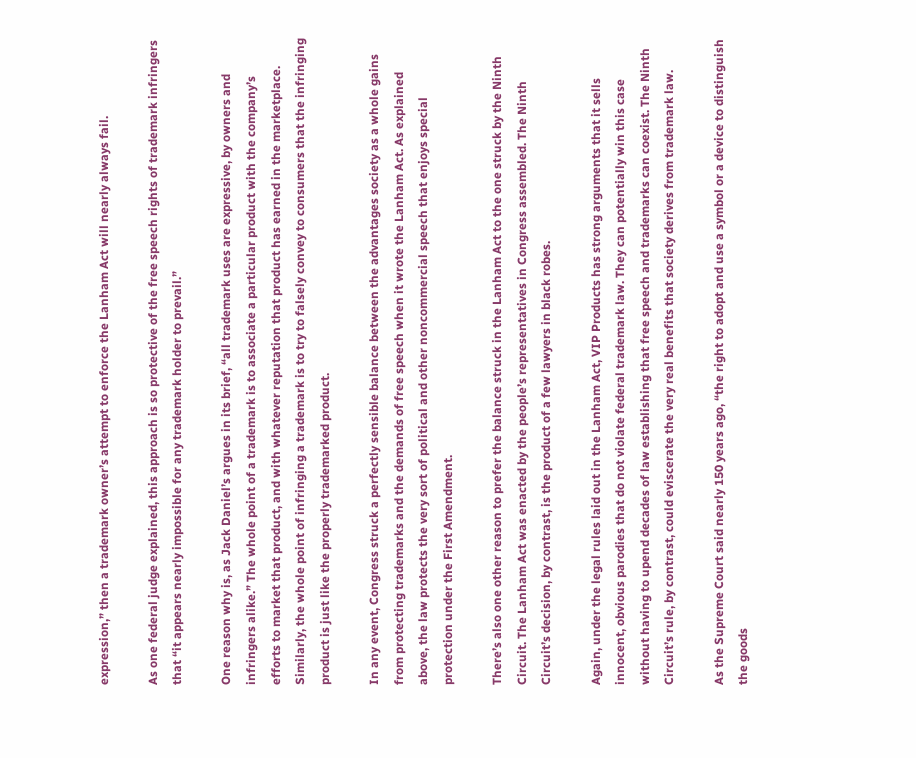expression,” then a trademark owner’s attempt to enforce the Lanham Act will nearly always fail.

As one federal judge explained, this approach is so protective of the free speech rights of trademark infringers that “it appears nearly impossible for any trademark holder to prevail.”

One reason why is, as Jack Daniel’s argues in its brief, “all trademark uses are expressive, by owners and infringers alike.” The whole point of a trademark is to associate a particular product with the company’s efforts to market that product, and with whatever reputation that product has earned in the marketplace. Similarly, the whole point of infringing a trademark is to try to falsely convey to consumers that the infringing product is just like the properly trademarked product.

In any event, Congress struck a perfectly sensible balance between the advantages society as a whole gains from protecting trademarks and the demands of free speech when it wrote the Lanham Act. As explained above, the law protects the very sort of political and other noncommercial speech that enjoys special protection under the First Amendment.

There’s also one other reason to prefer the balance struck in the Lanham Act to the one struck by the Ninth Circuit. The Lanham Act was enacted by the people’s representatives in Congress assembled. The Ninth Circuit’s decision, by contrast, is the product of a few lawyers in black robes.

Again, under the legal rules laid out in the Lanham Act, VIP Products has strong arguments that it sells innocent, obvious parodies that do not violate federal trademark law. They can potentially win this case without having to upend decades of law establishing that free speech and trademarks can coexist. The Ninth Circuit’s rule, by contrast, could eviscerate the very real benefits that society derives from trademark law.

As the Supreme Court said nearly 150 years ago, “the right to adopt and use a symbol or a device to distinguish the goods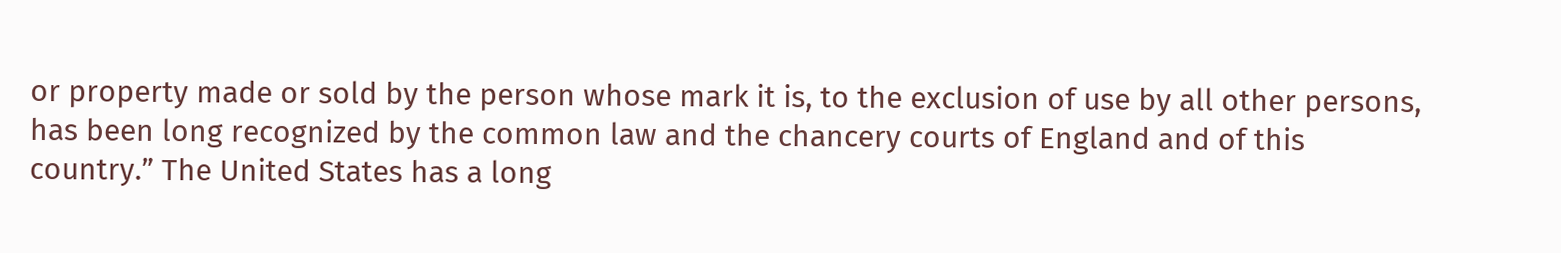or property made or sold by the person whose mark it is, to the exclusion of use by all other persons, has been long recognized by the common law and the chancery courts of England and of this country.” The United States has a long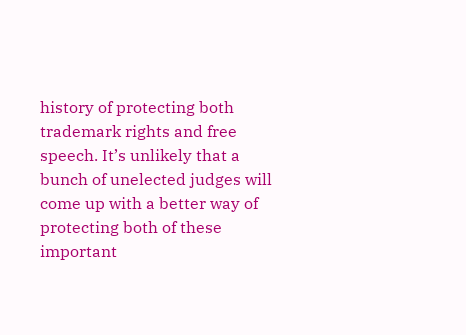history of protecting both trademark rights and free speech. It’s unlikely that a bunch of unelected judges will come up with a better way of protecting both of these important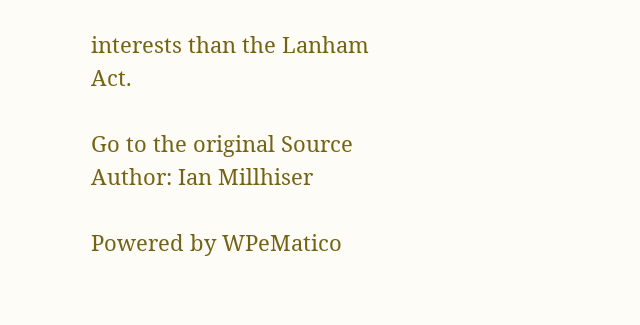interests than the Lanham Act.

Go to the original Source
Author: Ian Millhiser

Powered by WPeMatico